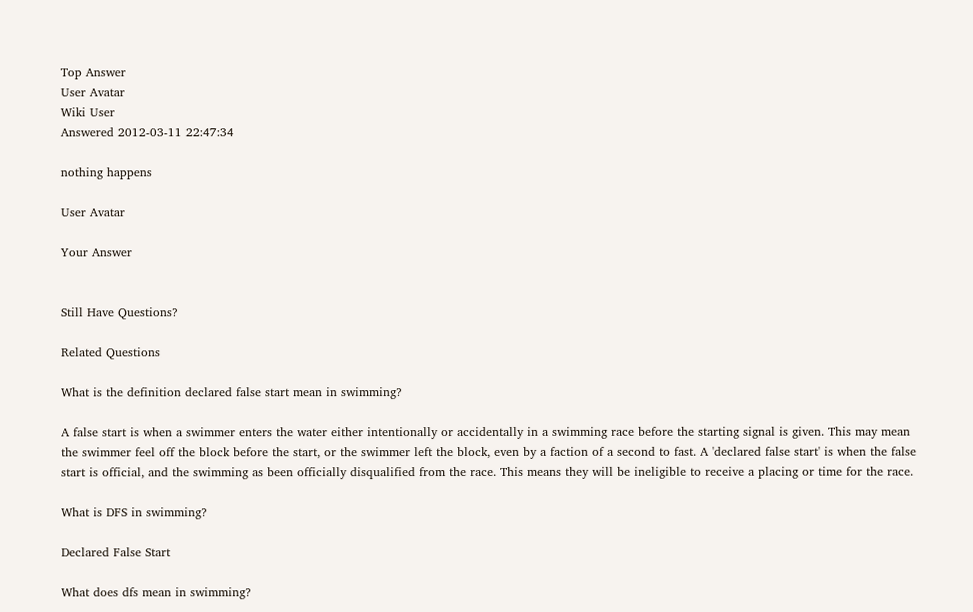Top Answer
User Avatar
Wiki User
Answered 2012-03-11 22:47:34

nothing happens

User Avatar

Your Answer


Still Have Questions?

Related Questions

What is the definition declared false start mean in swimming?

A false start is when a swimmer enters the water either intentionally or accidentally in a swimming race before the starting signal is given. This may mean the swimmer feel off the block before the start, or the swimmer left the block, even by a faction of a second to fast. A 'declared false start' is when the false start is official, and the swimming as been officially disqualified from the race. This means they will be ineligible to receive a placing or time for the race.

What is DFS in swimming?

Declared False Start

What does dfs mean in swimming?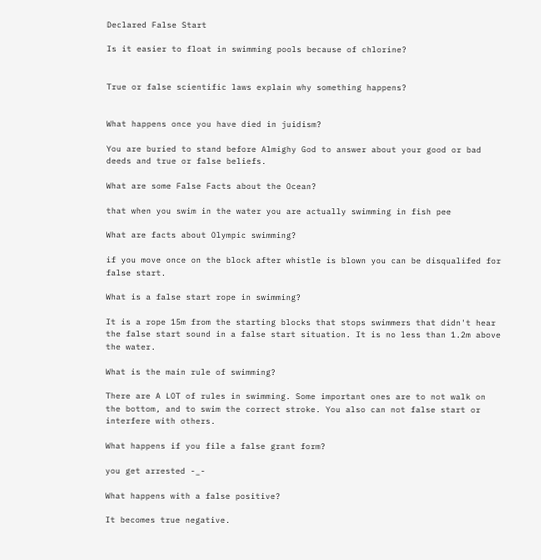Declared False Start

Is it easier to float in swimming pools because of chlorine?


True or false scientific laws explain why something happens?


What happens once you have died in juidism?

You are buried to stand before Almighy God to answer about your good or bad deeds and true or false beliefs.

What are some False Facts about the Ocean?

that when you swim in the water you are actually swimming in fish pee

What are facts about Olympic swimming?

if you move once on the block after whistle is blown you can be disqualifed for false start.

What is a false start rope in swimming?

It is a rope 15m from the starting blocks that stops swimmers that didn't hear the false start sound in a false start situation. It is no less than 1.2m above the water.

What is the main rule of swimming?

There are A LOT of rules in swimming. Some important ones are to not walk on the bottom, and to swim the correct stroke. You also can not false start or interfere with others.

What happens if you file a false grant form?

you get arrested -_-

What happens with a false positive?

It becomes true negative.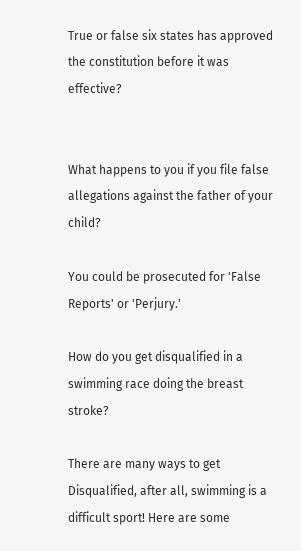True or false six states has approved the constitution before it was effective?


What happens to you if you file false allegations against the father of your child?

You could be prosecuted for 'False Reports' or 'Perjury.'

How do you get disqualified in a swimming race doing the breast stroke?

There are many ways to get Disqualified, after all, swimming is a difficult sport! Here are some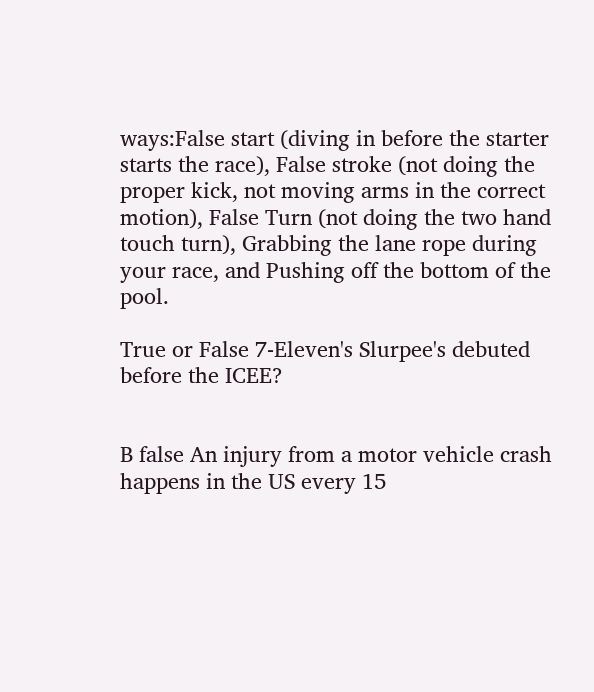ways:False start (diving in before the starter starts the race), False stroke (not doing the proper kick, not moving arms in the correct motion), False Turn (not doing the two hand touch turn), Grabbing the lane rope during your race, and Pushing off the bottom of the pool.

True or False 7-Eleven's Slurpee's debuted before the ICEE?


B false An injury from a motor vehicle crash happens in the US every 15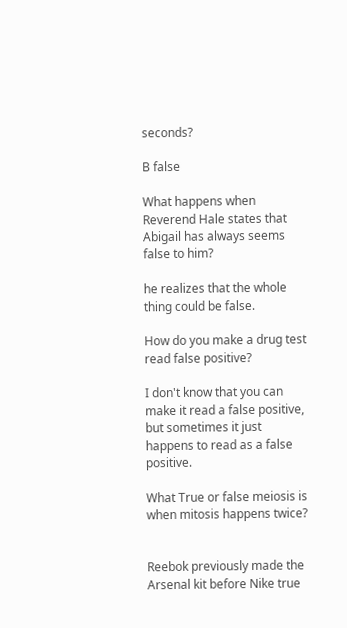seconds?

B false

What happens when Reverend Hale states that Abigail has always seems false to him?

he realizes that the whole thing could be false.

How do you make a drug test read false positive?

I don't know that you can make it read a false positive, but sometimes it just happens to read as a false positive.

What True or false meiosis is when mitosis happens twice?


Reebok previously made the Arsenal kit before Nike true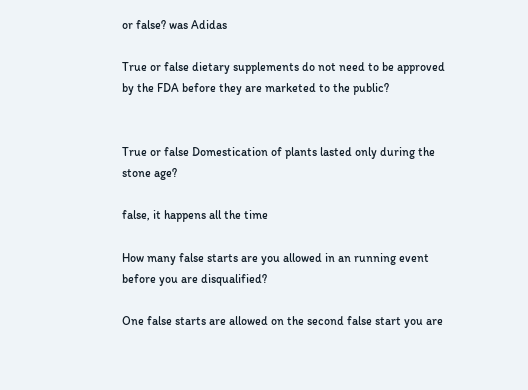or false? was Adidas

True or false dietary supplements do not need to be approved by the FDA before they are marketed to the public?


True or false Domestication of plants lasted only during the stone age?

false, it happens all the time

How many false starts are you allowed in an running event before you are disqualified?

One false starts are allowed on the second false start you are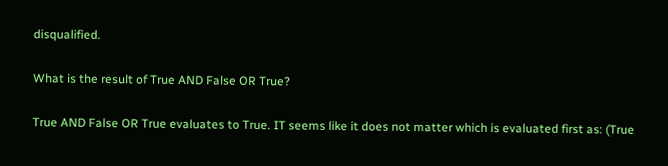disqualified.

What is the result of True AND False OR True?

True AND False OR True evaluates to True. IT seems like it does not matter which is evaluated first as: (True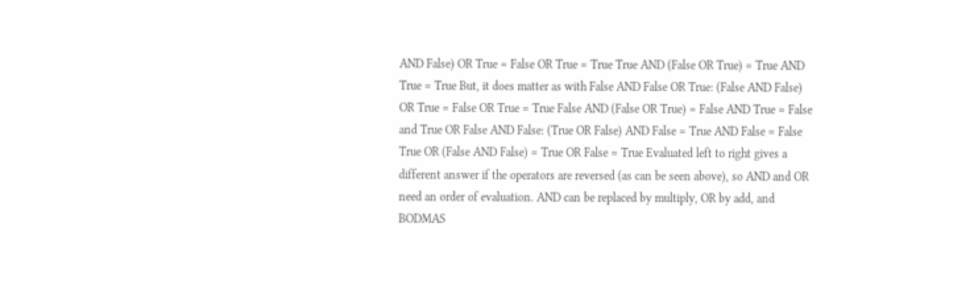AND False) OR True = False OR True = True True AND (False OR True) = True AND True = True But, it does matter as with False AND False OR True: (False AND False) OR True = False OR True = True False AND (False OR True) = False AND True = False and True OR False AND False: (True OR False) AND False = True AND False = False True OR (False AND False) = True OR False = True Evaluated left to right gives a different answer if the operators are reversed (as can be seen above), so AND and OR need an order of evaluation. AND can be replaced by multiply, OR by add, and BODMAS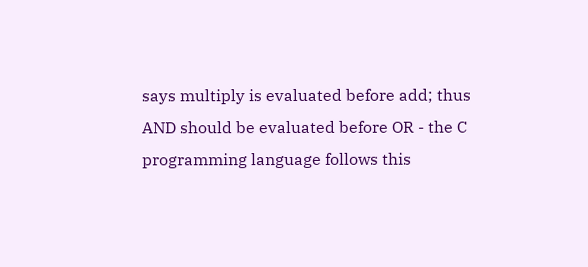says multiply is evaluated before add; thus AND should be evaluated before OR - the C programming language follows this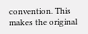convention. This makes the original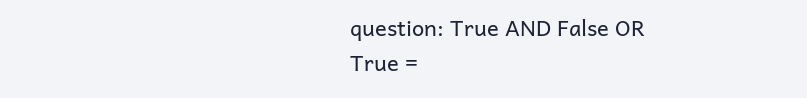question: True AND False OR True =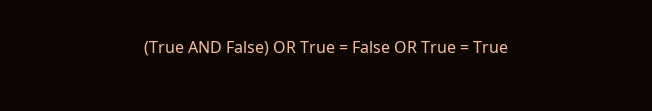(True AND False) OR True = False OR True = True